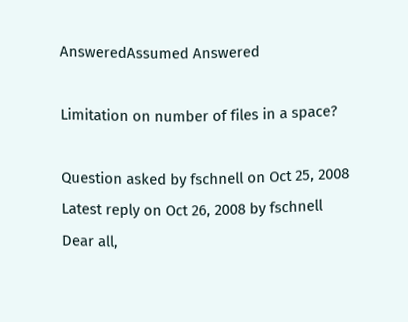AnsweredAssumed Answered

Limitation on number of files in a space?

Question asked by fschnell on Oct 25, 2008
Latest reply on Oct 26, 2008 by fschnell
Dear all,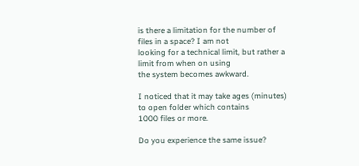is there a limitation for the number of files in a space? I am not
looking for a technical limit, but rather a limit from when on using
the system becomes awkward.

I noticed that it may take ages (minutes) to open folder which contains
1000 files or more.

Do you experience the same issue?